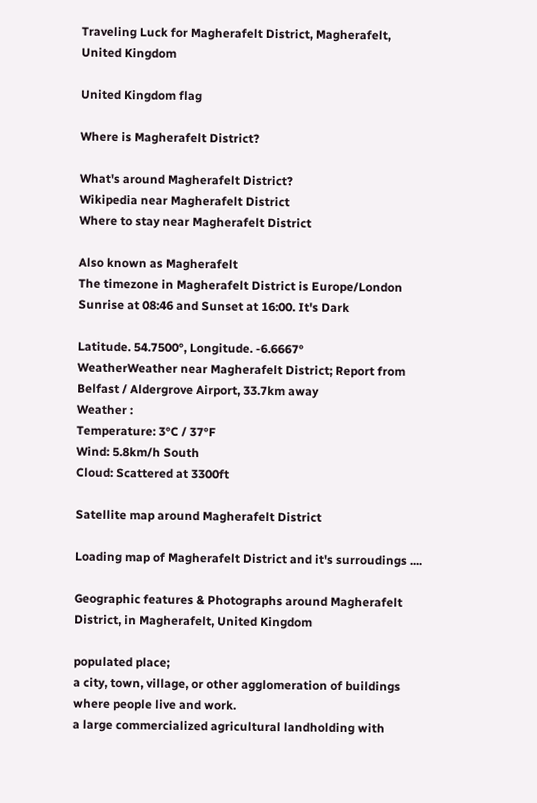Traveling Luck for Magherafelt District, Magherafelt, United Kingdom

United Kingdom flag

Where is Magherafelt District?

What's around Magherafelt District?
Wikipedia near Magherafelt District
Where to stay near Magherafelt District

Also known as Magherafelt
The timezone in Magherafelt District is Europe/London
Sunrise at 08:46 and Sunset at 16:00. It's Dark

Latitude. 54.7500°, Longitude. -6.6667°
WeatherWeather near Magherafelt District; Report from Belfast / Aldergrove Airport, 33.7km away
Weather :
Temperature: 3°C / 37°F
Wind: 5.8km/h South
Cloud: Scattered at 3300ft

Satellite map around Magherafelt District

Loading map of Magherafelt District and it's surroudings ....

Geographic features & Photographs around Magherafelt District, in Magherafelt, United Kingdom

populated place;
a city, town, village, or other agglomeration of buildings where people live and work.
a large commercialized agricultural landholding with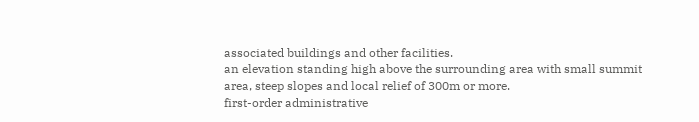associated buildings and other facilities.
an elevation standing high above the surrounding area with small summit area, steep slopes and local relief of 300m or more.
first-order administrative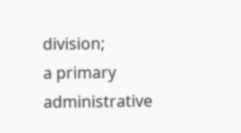division;
a primary administrative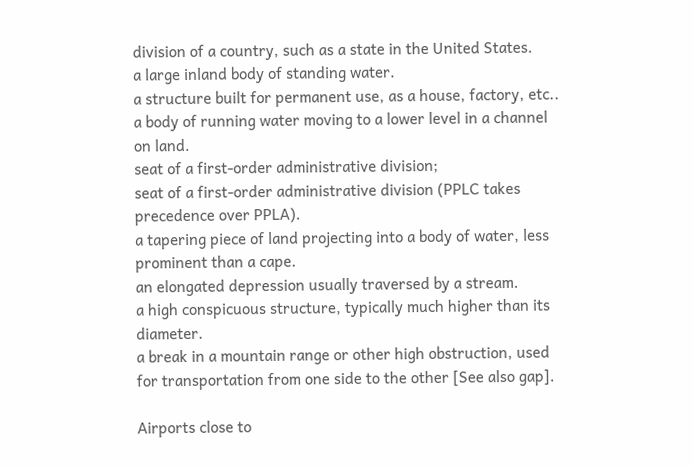division of a country, such as a state in the United States.
a large inland body of standing water.
a structure built for permanent use, as a house, factory, etc..
a body of running water moving to a lower level in a channel on land.
seat of a first-order administrative division;
seat of a first-order administrative division (PPLC takes precedence over PPLA).
a tapering piece of land projecting into a body of water, less prominent than a cape.
an elongated depression usually traversed by a stream.
a high conspicuous structure, typically much higher than its diameter.
a break in a mountain range or other high obstruction, used for transportation from one side to the other [See also gap].

Airports close to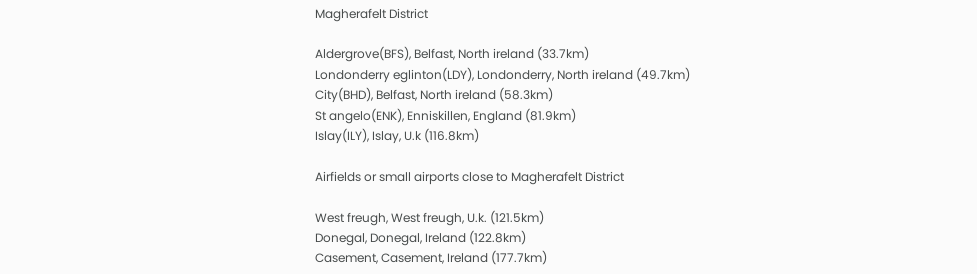Magherafelt District

Aldergrove(BFS), Belfast, North ireland (33.7km)
Londonderry eglinton(LDY), Londonderry, North ireland (49.7km)
City(BHD), Belfast, North ireland (58.3km)
St angelo(ENK), Enniskillen, England (81.9km)
Islay(ILY), Islay, U.k (116.8km)

Airfields or small airports close to Magherafelt District

West freugh, West freugh, U.k. (121.5km)
Donegal, Donegal, Ireland (122.8km)
Casement, Casement, Ireland (177.7km)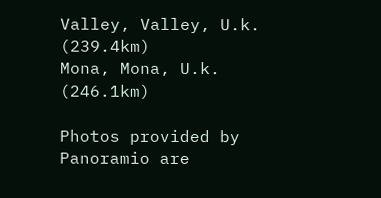Valley, Valley, U.k. (239.4km)
Mona, Mona, U.k. (246.1km)

Photos provided by Panoramio are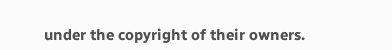under the copyright of their owners.